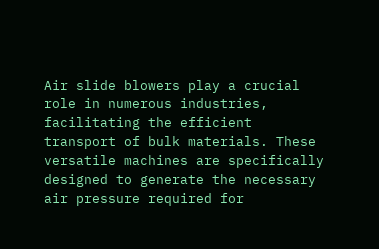Air slide blowers play a crucial role in numerous industries, facilitating the efficient transport of bulk materials. These versatile machines are specifically designed to generate the necessary air pressure required for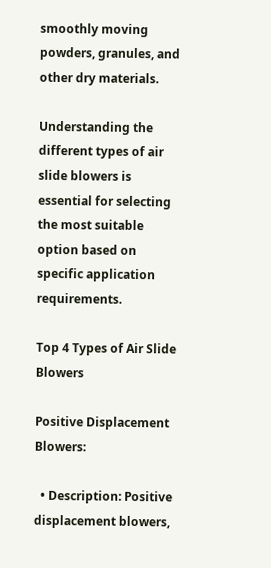smoothly moving powders, granules, and other dry materials.

Understanding the different types of air slide blowers is essential for selecting the most suitable option based on specific application requirements.

Top 4 Types of Air Slide Blowers

Positive Displacement Blowers:

  • Description: Positive displacement blowers,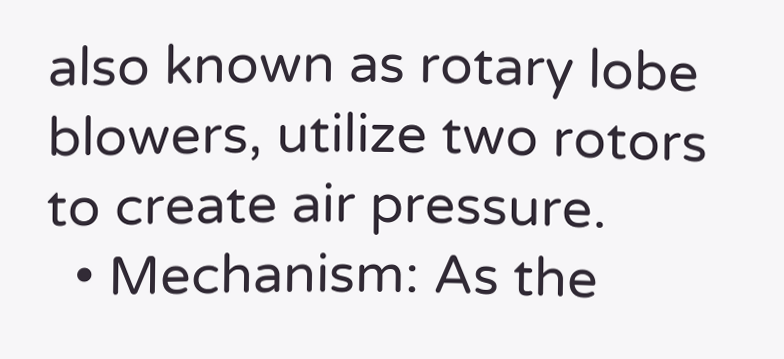also known as rotary lobe blowers, utilize two rotors to create air pressure.
  • Mechanism: As the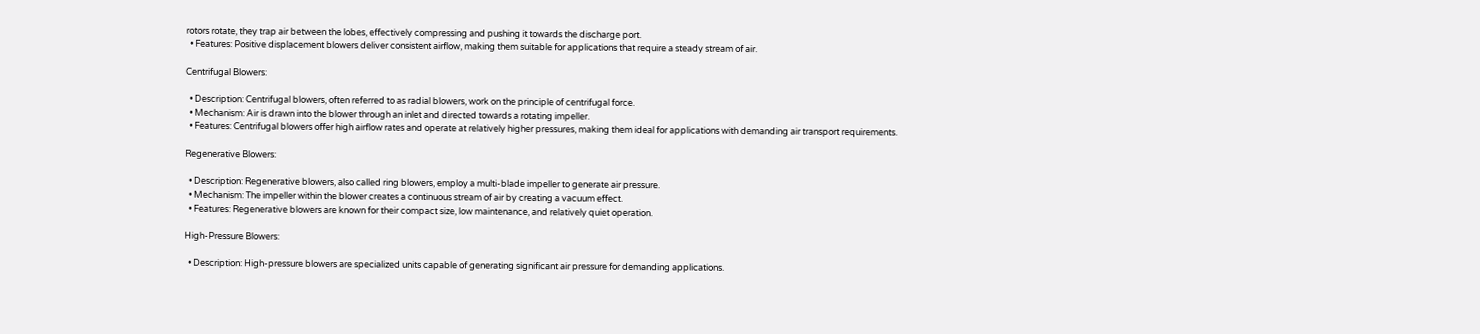rotors rotate, they trap air between the lobes, effectively compressing and pushing it towards the discharge port.
  • Features: Positive displacement blowers deliver consistent airflow, making them suitable for applications that require a steady stream of air.

Centrifugal Blowers:

  • Description: Centrifugal blowers, often referred to as radial blowers, work on the principle of centrifugal force.
  • Mechanism: Air is drawn into the blower through an inlet and directed towards a rotating impeller.
  • Features: Centrifugal blowers offer high airflow rates and operate at relatively higher pressures, making them ideal for applications with demanding air transport requirements.

Regenerative Blowers:

  • Description: Regenerative blowers, also called ring blowers, employ a multi-blade impeller to generate air pressure.
  • Mechanism: The impeller within the blower creates a continuous stream of air by creating a vacuum effect.
  • Features: Regenerative blowers are known for their compact size, low maintenance, and relatively quiet operation.

High-Pressure Blowers:

  • Description: High-pressure blowers are specialized units capable of generating significant air pressure for demanding applications.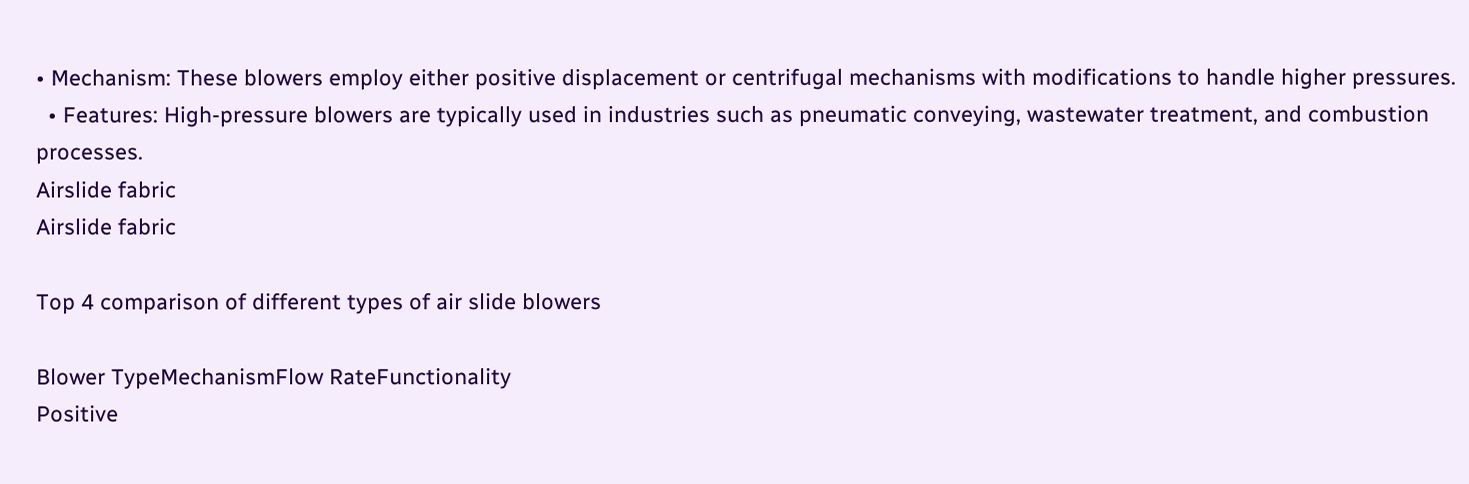• Mechanism: These blowers employ either positive displacement or centrifugal mechanisms with modifications to handle higher pressures.
  • Features: High-pressure blowers are typically used in industries such as pneumatic conveying, wastewater treatment, and combustion processes.
Airslide fabric
Airslide fabric

Top 4 comparison of different types of air slide blowers

Blower TypeMechanismFlow RateFunctionality
Positive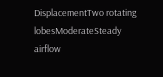DisplacementTwo rotating lobesModerateSteady airflow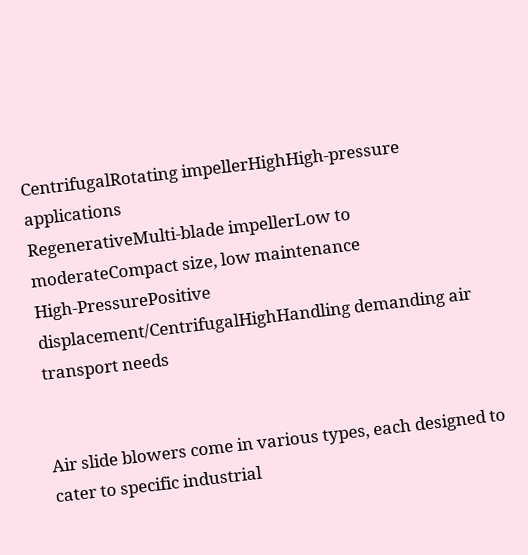CentrifugalRotating impellerHighHigh-pressure applications
RegenerativeMulti-blade impellerLow to moderateCompact size, low maintenance
High-PressurePositive displacement/CentrifugalHighHandling demanding air transport needs


Air slide blowers come in various types, each designed to cater to specific industrial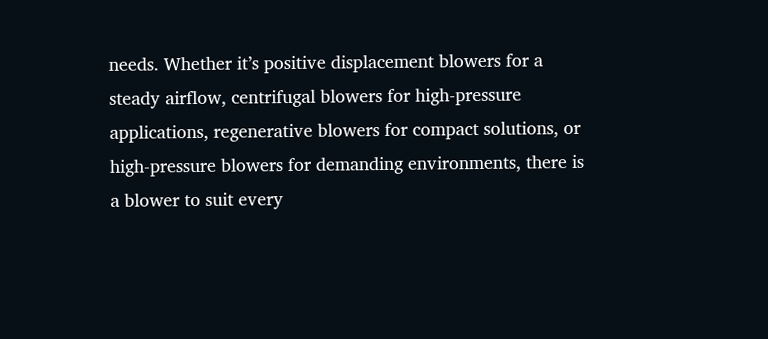needs. Whether it’s positive displacement blowers for a steady airflow, centrifugal blowers for high-pressure applications, regenerative blowers for compact solutions, or high-pressure blowers for demanding environments, there is a blower to suit every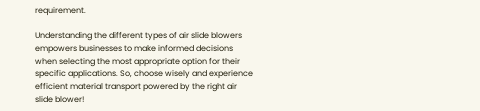requirement.

Understanding the different types of air slide blowers empowers businesses to make informed decisions when selecting the most appropriate option for their specific applications. So, choose wisely and experience efficient material transport powered by the right air slide blower!